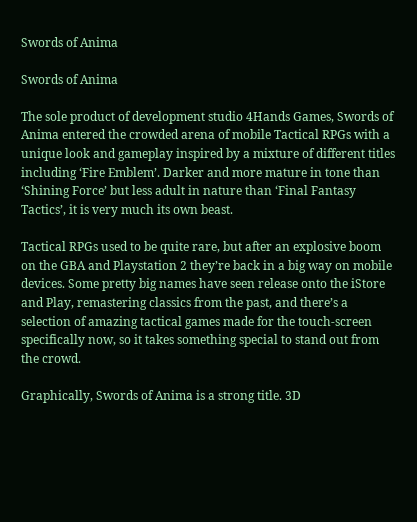Swords of Anima

Swords of Anima

The sole product of development studio 4Hands Games, Swords of Anima entered the crowded arena of mobile Tactical RPGs with a unique look and gameplay inspired by a mixture of different titles including ‘Fire Emblem’. Darker and more mature in tone than ‘Shining Force’ but less adult in nature than ‘Final Fantasy Tactics’, it is very much its own beast.

Tactical RPGs used to be quite rare, but after an explosive boom on the GBA and Playstation 2 they’re back in a big way on mobile devices. Some pretty big names have seen release onto the iStore and Play, remastering classics from the past, and there’s a selection of amazing tactical games made for the touch-screen specifically now, so it takes something special to stand out from the crowd.

Graphically, Swords of Anima is a strong title. 3D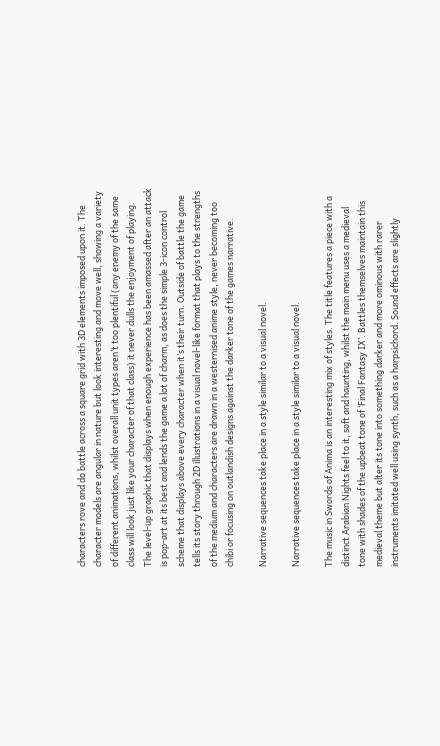characters rove and do battle across a square grid with 3D elements imposed upon it. The character models are angular in nature but look interesting and move well, showing a variety of different animations, whilst overall unit types aren’t too plentiful (any enemy of the same class will look just like your character of that class) it never dulls the enjoyment of playing. The level-up graphic that displays when enough experience has been amassed after an attack is pop-art at its best and lends the game a lot of charm, as does the simple 3-icon control scheme that displays above every character when it’s their turn. Outside of battle the game tells its story through 2D illustrations in a visual novel-like format that plays to the strengths of the medium and characters are drawn in a westernised anime style, never becoming too chibi or focusing on outlandish designs against the darker tone of the games narrative.

Narrative sequences take place in a style similar to a visual novel.

Narrative sequences take place in a style similar to a visual novel.

The music in Swords of Anima is an interesting mix of styles. The title features a piece with a distinct Arabian Nights feel to it, soft and haunting, whilst the main menu uses a medieval tone with shades of the upbeat tone of ‘Final Fantasy IX’. Battles themselves maintain this medieval theme but alter its tone into something darker and more ominous with rarer instruments imitated well using synth, such as a harpsichord. Sound effects are slightly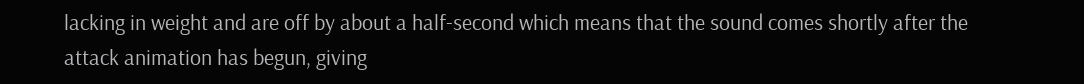lacking in weight and are off by about a half-second which means that the sound comes shortly after the attack animation has begun, giving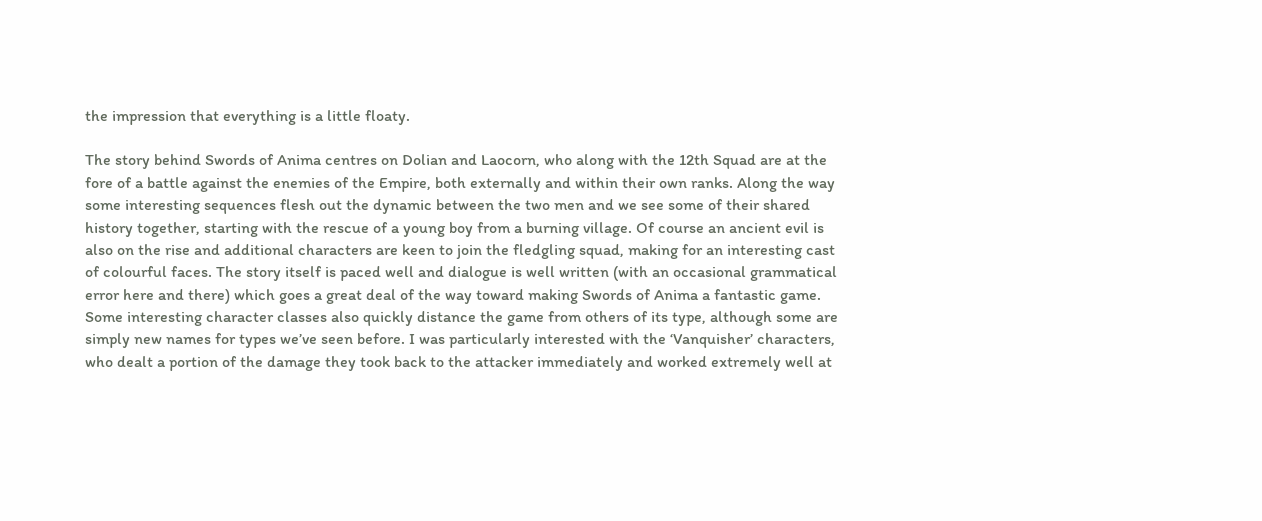the impression that everything is a little floaty.

The story behind Swords of Anima centres on Dolian and Laocorn, who along with the 12th Squad are at the fore of a battle against the enemies of the Empire, both externally and within their own ranks. Along the way some interesting sequences flesh out the dynamic between the two men and we see some of their shared history together, starting with the rescue of a young boy from a burning village. Of course an ancient evil is also on the rise and additional characters are keen to join the fledgling squad, making for an interesting cast of colourful faces. The story itself is paced well and dialogue is well written (with an occasional grammatical error here and there) which goes a great deal of the way toward making Swords of Anima a fantastic game. Some interesting character classes also quickly distance the game from others of its type, although some are simply new names for types we’ve seen before. I was particularly interested with the ‘Vanquisher’ characters, who dealt a portion of the damage they took back to the attacker immediately and worked extremely well at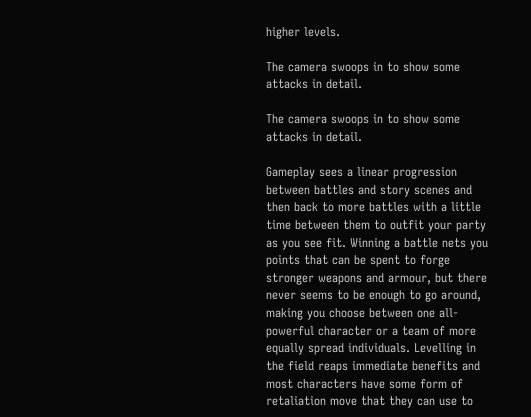higher levels.

The camera swoops in to show some attacks in detail.

The camera swoops in to show some attacks in detail.

Gameplay sees a linear progression between battles and story scenes and then back to more battles with a little time between them to outfit your party as you see fit. Winning a battle nets you points that can be spent to forge stronger weapons and armour, but there never seems to be enough to go around, making you choose between one all-powerful character or a team of more equally spread individuals. Levelling in the field reaps immediate benefits and most characters have some form of retaliation move that they can use to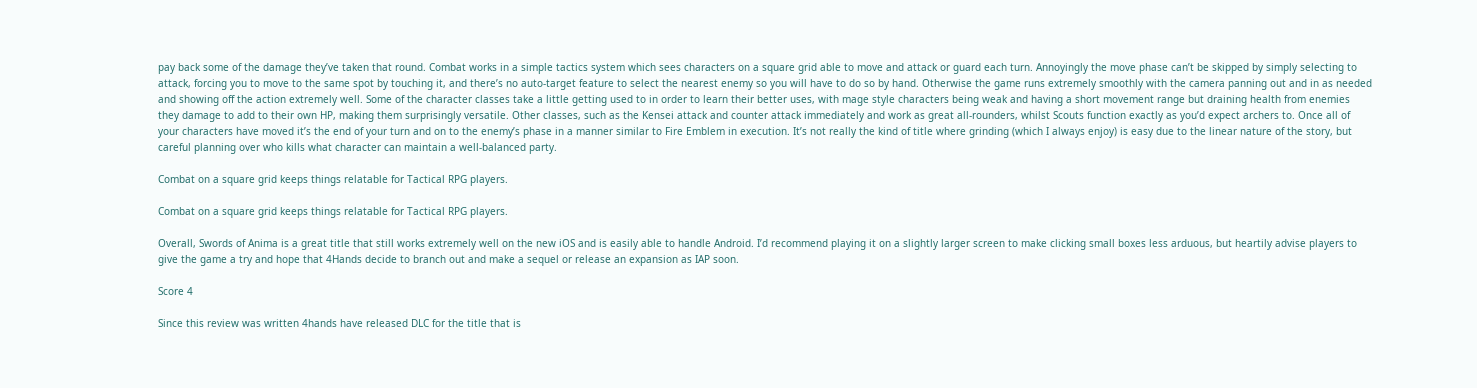pay back some of the damage they’ve taken that round. Combat works in a simple tactics system which sees characters on a square grid able to move and attack or guard each turn. Annoyingly the move phase can’t be skipped by simply selecting to attack, forcing you to move to the same spot by touching it, and there’s no auto-target feature to select the nearest enemy so you will have to do so by hand. Otherwise the game runs extremely smoothly with the camera panning out and in as needed and showing off the action extremely well. Some of the character classes take a little getting used to in order to learn their better uses, with mage style characters being weak and having a short movement range but draining health from enemies they damage to add to their own HP, making them surprisingly versatile. Other classes, such as the Kensei attack and counter attack immediately and work as great all-rounders, whilst Scouts function exactly as you’d expect archers to. Once all of your characters have moved it’s the end of your turn and on to the enemy’s phase in a manner similar to Fire Emblem in execution. It’s not really the kind of title where grinding (which I always enjoy) is easy due to the linear nature of the story, but careful planning over who kills what character can maintain a well-balanced party.

Combat on a square grid keeps things relatable for Tactical RPG players.

Combat on a square grid keeps things relatable for Tactical RPG players.

Overall, Swords of Anima is a great title that still works extremely well on the new iOS and is easily able to handle Android. I’d recommend playing it on a slightly larger screen to make clicking small boxes less arduous, but heartily advise players to give the game a try and hope that 4Hands decide to branch out and make a sequel or release an expansion as IAP soon.

Score 4

Since this review was written 4hands have released DLC for the title that is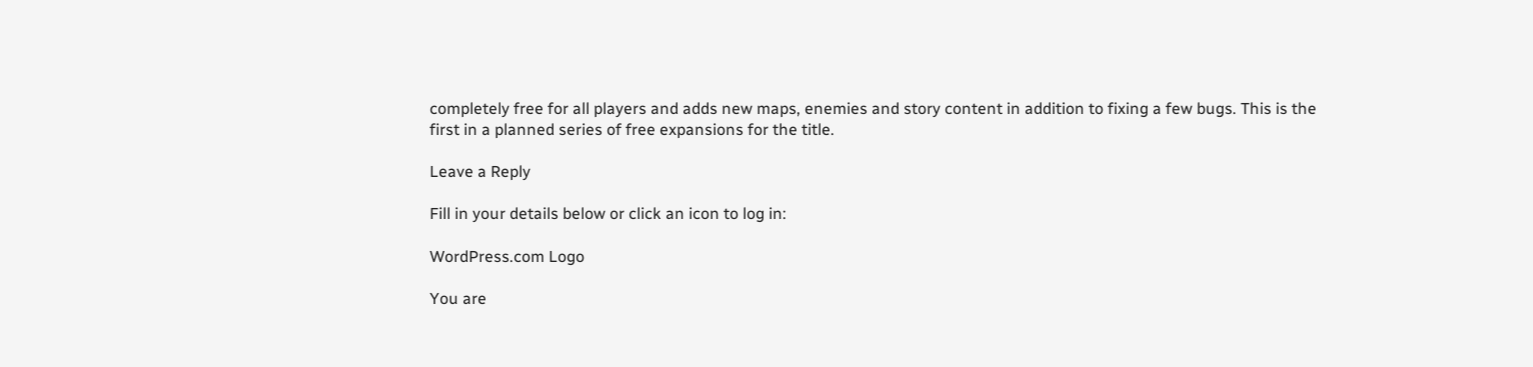completely free for all players and adds new maps, enemies and story content in addition to fixing a few bugs. This is the first in a planned series of free expansions for the title.

Leave a Reply

Fill in your details below or click an icon to log in:

WordPress.com Logo

You are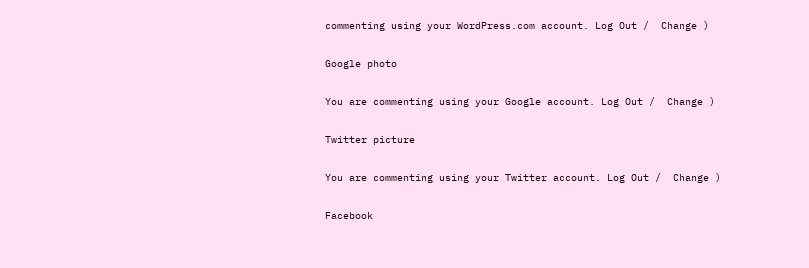commenting using your WordPress.com account. Log Out /  Change )

Google photo

You are commenting using your Google account. Log Out /  Change )

Twitter picture

You are commenting using your Twitter account. Log Out /  Change )

Facebook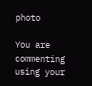photo

You are commenting using your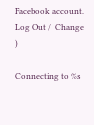Facebook account. Log Out /  Change )

Connecting to %s